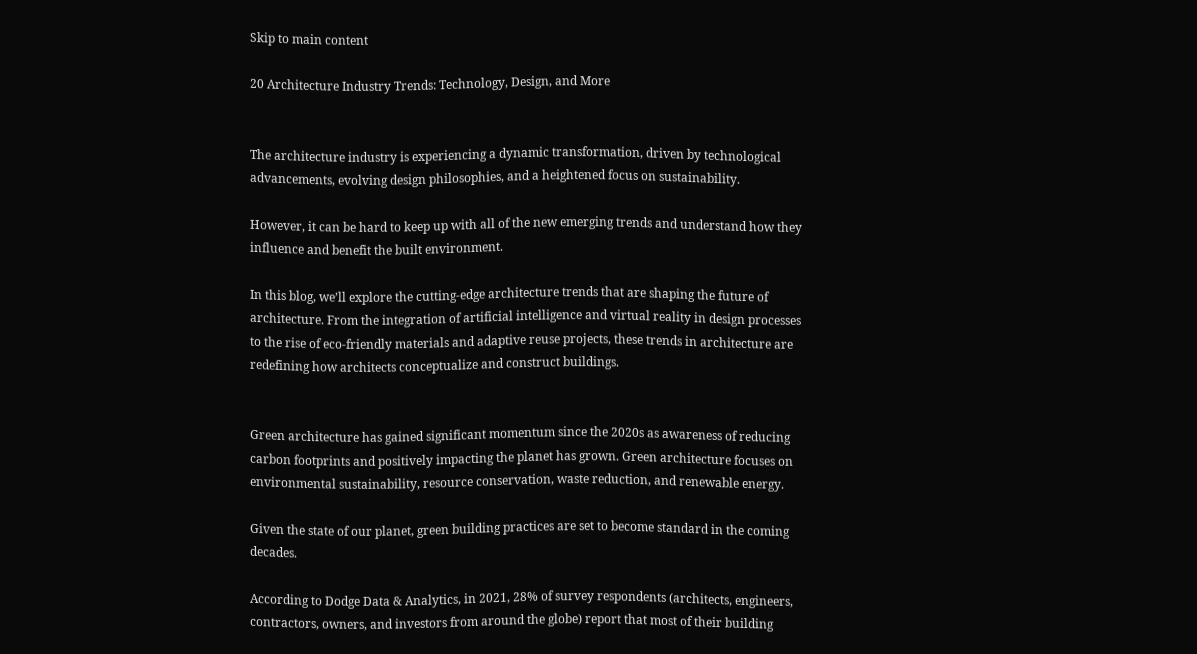Skip to main content

20 Architecture Industry Trends: Technology, Design, and More


The architecture industry is experiencing a dynamic transformation, driven by technological advancements, evolving design philosophies, and a heightened focus on sustainability.

However, it can be hard to keep up with all of the new emerging trends and understand how they influence and benefit the built environment.

In this blog, we’ll explore the cutting-edge architecture trends that are shaping the future of architecture. From the integration of artificial intelligence and virtual reality in design processes to the rise of eco-friendly materials and adaptive reuse projects, these trends in architecture are redefining how architects conceptualize and construct buildings.


Green architecture has gained significant momentum since the 2020s as awareness of reducing carbon footprints and positively impacting the planet has grown. Green architecture focuses on environmental sustainability, resource conservation, waste reduction, and renewable energy.

Given the state of our planet, green building practices are set to become standard in the coming decades.

According to Dodge Data & Analytics, in 2021, 28% of survey respondents (architects, engineers, contractors, owners, and investors from around the globe) report that most of their building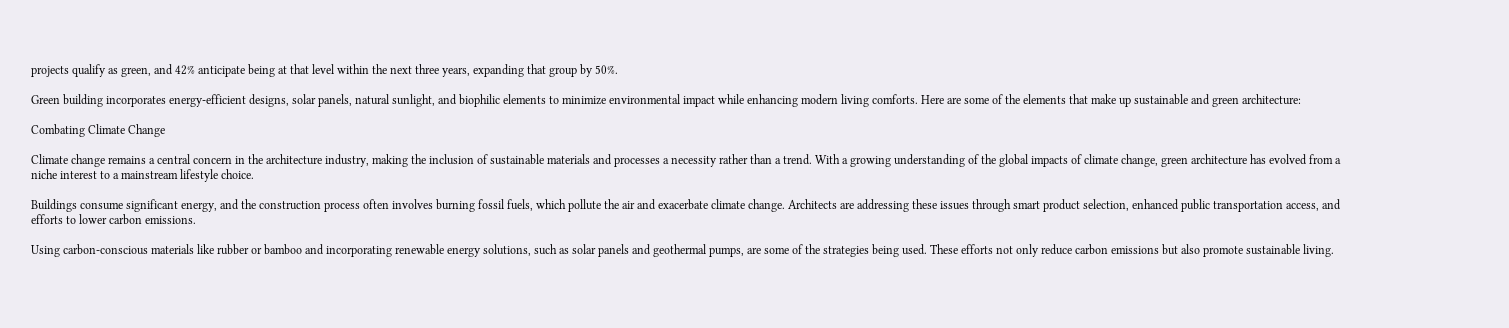projects qualify as green, and 42% anticipate being at that level within the next three years, expanding that group by 50%.

Green building incorporates energy-efficient designs, solar panels, natural sunlight, and biophilic elements to minimize environmental impact while enhancing modern living comforts. Here are some of the elements that make up sustainable and green architecture:

Combating Climate Change

Climate change remains a central concern in the architecture industry, making the inclusion of sustainable materials and processes a necessity rather than a trend. With a growing understanding of the global impacts of climate change, green architecture has evolved from a niche interest to a mainstream lifestyle choice.

Buildings consume significant energy, and the construction process often involves burning fossil fuels, which pollute the air and exacerbate climate change. Architects are addressing these issues through smart product selection, enhanced public transportation access, and efforts to lower carbon emissions.

Using carbon-conscious materials like rubber or bamboo and incorporating renewable energy solutions, such as solar panels and geothermal pumps, are some of the strategies being used. These efforts not only reduce carbon emissions but also promote sustainable living.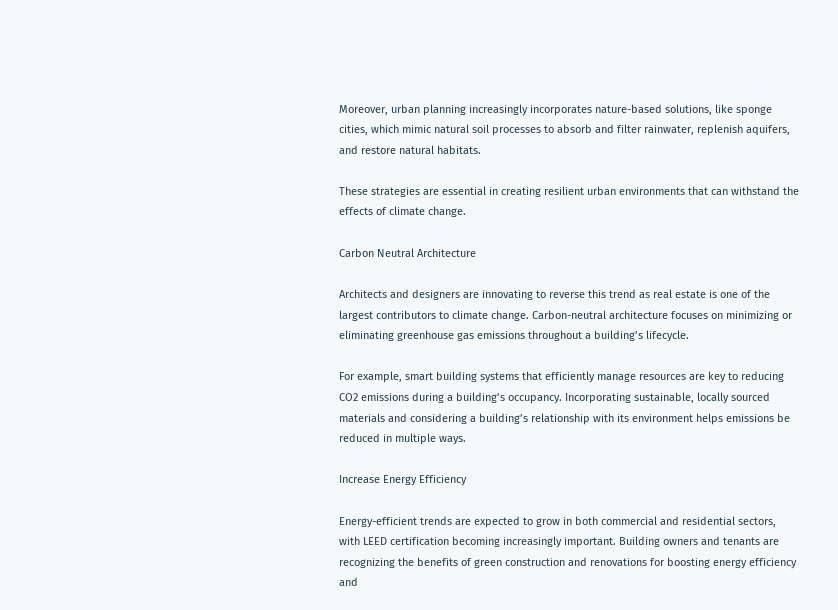Moreover, urban planning increasingly incorporates nature-based solutions, like sponge cities, which mimic natural soil processes to absorb and filter rainwater, replenish aquifers, and restore natural habitats.

These strategies are essential in creating resilient urban environments that can withstand the effects of climate change.

Carbon Neutral Architecture

Architects and designers are innovating to reverse this trend as real estate is one of the largest contributors to climate change. Carbon-neutral architecture focuses on minimizing or eliminating greenhouse gas emissions throughout a building’s lifecycle.

For example, smart building systems that efficiently manage resources are key to reducing CO2 emissions during a building’s occupancy. Incorporating sustainable, locally sourced materials and considering a building’s relationship with its environment helps emissions be reduced in multiple ways.

Increase Energy Efficiency

Energy-efficient trends are expected to grow in both commercial and residential sectors, with LEED certification becoming increasingly important. Building owners and tenants are recognizing the benefits of green construction and renovations for boosting energy efficiency and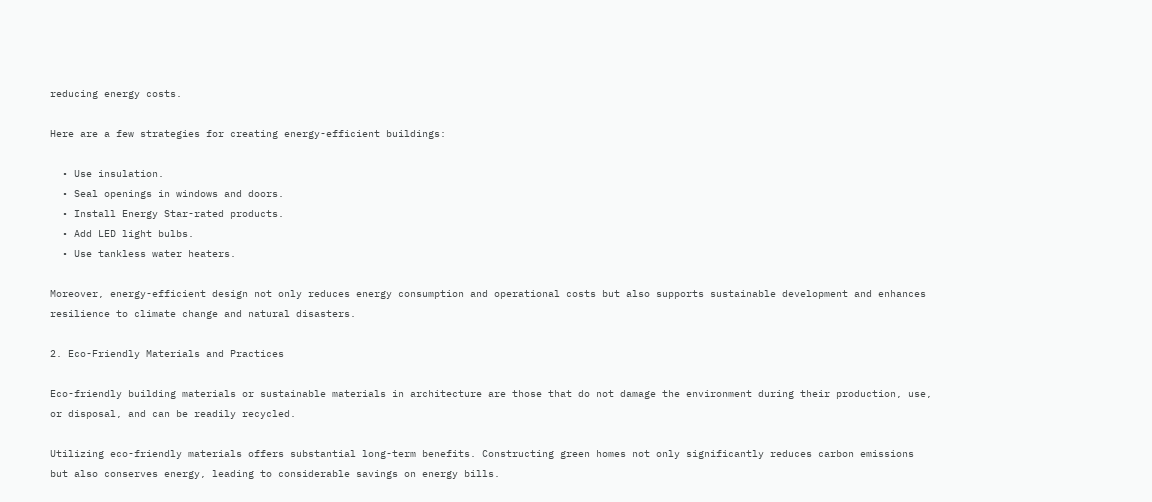reducing energy costs.

Here are a few strategies for creating energy-efficient buildings:

  • Use insulation.
  • Seal openings in windows and doors.
  • Install Energy Star-rated products.
  • Add LED light bulbs.
  • Use tankless water heaters.

Moreover, energy-efficient design not only reduces energy consumption and operational costs but also supports sustainable development and enhances resilience to climate change and natural disasters.

2. Eco-Friendly Materials and Practices

Eco-friendly building materials or sustainable materials in architecture are those that do not damage the environment during their production, use, or disposal, and can be readily recycled.

Utilizing eco-friendly materials offers substantial long-term benefits. Constructing green homes not only significantly reduces carbon emissions but also conserves energy, leading to considerable savings on energy bills.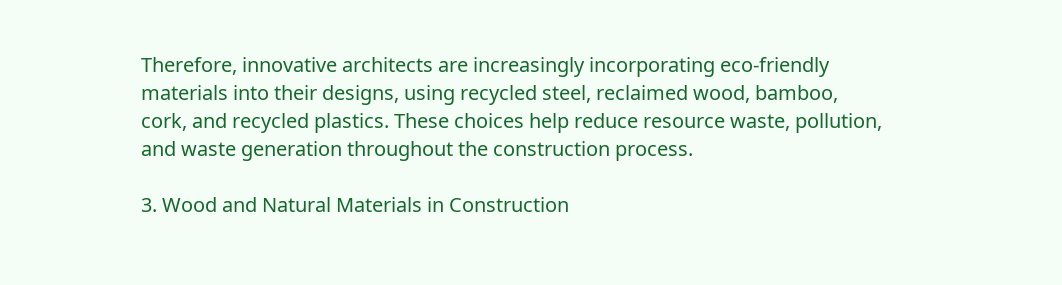Therefore, innovative architects are increasingly incorporating eco-friendly materials into their designs, using recycled steel, reclaimed wood, bamboo, cork, and recycled plastics. These choices help reduce resource waste, pollution, and waste generation throughout the construction process.

3. Wood and Natural Materials in Construction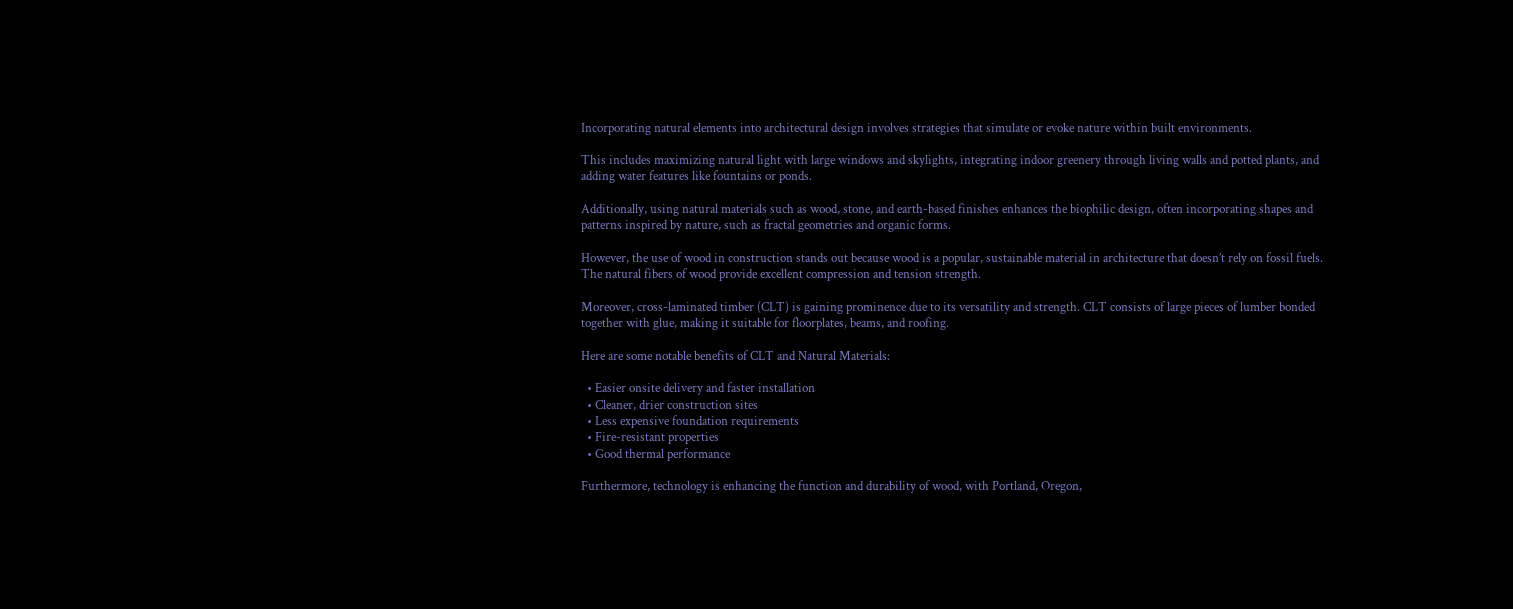Incorporating natural elements into architectural design involves strategies that simulate or evoke nature within built environments.

This includes maximizing natural light with large windows and skylights, integrating indoor greenery through living walls and potted plants, and adding water features like fountains or ponds.

Additionally, using natural materials such as wood, stone, and earth-based finishes enhances the biophilic design, often incorporating shapes and patterns inspired by nature, such as fractal geometries and organic forms.

However, the use of wood in construction stands out because wood is a popular, sustainable material in architecture that doesn’t rely on fossil fuels. The natural fibers of wood provide excellent compression and tension strength.

Moreover, cross-laminated timber (CLT) is gaining prominence due to its versatility and strength. CLT consists of large pieces of lumber bonded together with glue, making it suitable for floorplates, beams, and roofing.

Here are some notable benefits of CLT and Natural Materials:

  • Easier onsite delivery and faster installation
  • Cleaner, drier construction sites
  • Less expensive foundation requirements
  • Fire-resistant properties
  • Good thermal performance

Furthermore, technology is enhancing the function and durability of wood, with Portland, Oregon,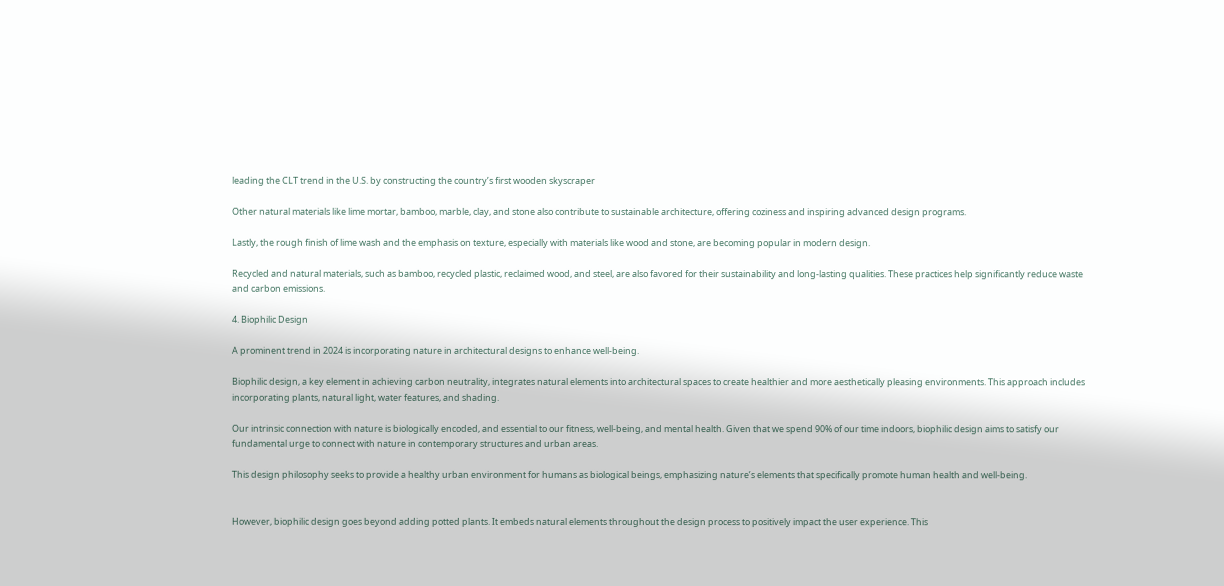leading the CLT trend in the U.S. by constructing the country’s first wooden skyscraper

Other natural materials like lime mortar, bamboo, marble, clay, and stone also contribute to sustainable architecture, offering coziness and inspiring advanced design programs.

Lastly, the rough finish of lime wash and the emphasis on texture, especially with materials like wood and stone, are becoming popular in modern design.

Recycled and natural materials, such as bamboo, recycled plastic, reclaimed wood, and steel, are also favored for their sustainability and long-lasting qualities. These practices help significantly reduce waste and carbon emissions.

4. Biophilic Design

A prominent trend in 2024 is incorporating nature in architectural designs to enhance well-being.

Biophilic design, a key element in achieving carbon neutrality, integrates natural elements into architectural spaces to create healthier and more aesthetically pleasing environments. This approach includes incorporating plants, natural light, water features, and shading.

Our intrinsic connection with nature is biologically encoded, and essential to our fitness, well-being, and mental health. Given that we spend 90% of our time indoors, biophilic design aims to satisfy our fundamental urge to connect with nature in contemporary structures and urban areas.

This design philosophy seeks to provide a healthy urban environment for humans as biological beings, emphasizing nature’s elements that specifically promote human health and well-being.


However, biophilic design goes beyond adding potted plants. It embeds natural elements throughout the design process to positively impact the user experience. This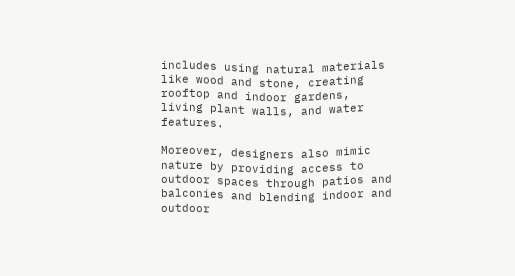includes using natural materials like wood and stone, creating rooftop and indoor gardens, living plant walls, and water features.

Moreover, designers also mimic nature by providing access to outdoor spaces through patios and balconies and blending indoor and outdoor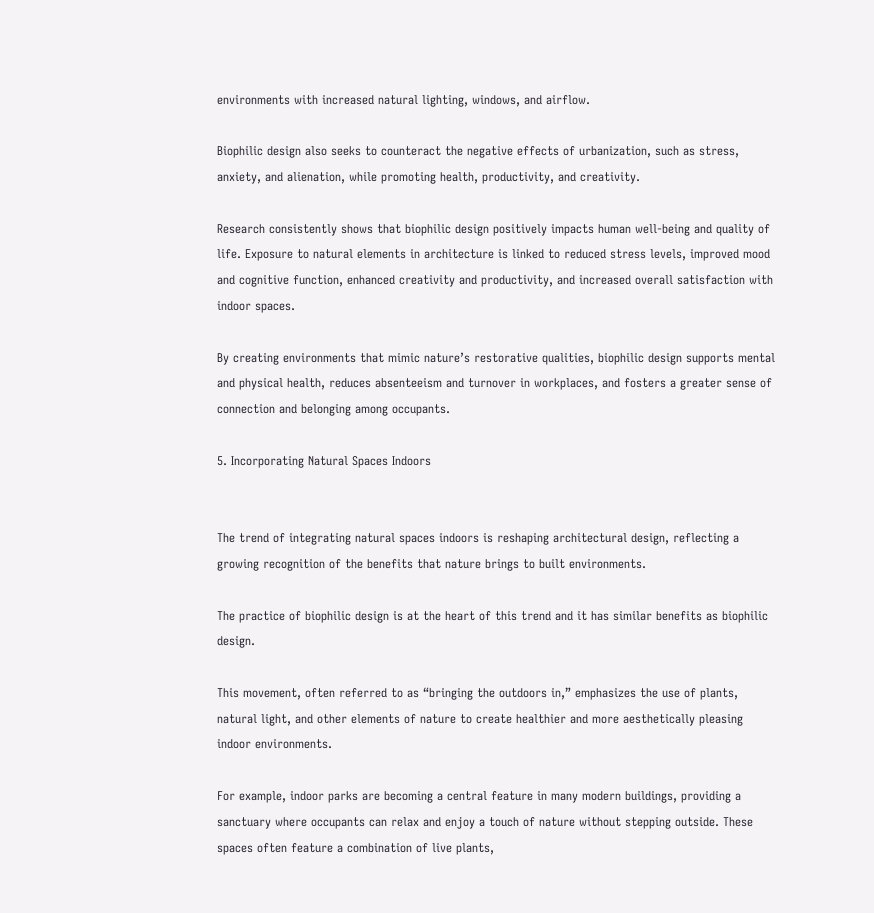environments with increased natural lighting, windows, and airflow.

Biophilic design also seeks to counteract the negative effects of urbanization, such as stress, anxiety, and alienation, while promoting health, productivity, and creativity.

Research consistently shows that biophilic design positively impacts human well-being and quality of life. Exposure to natural elements in architecture is linked to reduced stress levels, improved mood and cognitive function, enhanced creativity and productivity, and increased overall satisfaction with indoor spaces.

By creating environments that mimic nature’s restorative qualities, biophilic design supports mental and physical health, reduces absenteeism and turnover in workplaces, and fosters a greater sense of connection and belonging among occupants.

5. Incorporating Natural Spaces Indoors


The trend of integrating natural spaces indoors is reshaping architectural design, reflecting a growing recognition of the benefits that nature brings to built environments.

The practice of biophilic design is at the heart of this trend and it has similar benefits as biophilic design.

This movement, often referred to as “bringing the outdoors in,” emphasizes the use of plants, natural light, and other elements of nature to create healthier and more aesthetically pleasing indoor environments.

For example, indoor parks are becoming a central feature in many modern buildings, providing a sanctuary where occupants can relax and enjoy a touch of nature without stepping outside. These spaces often feature a combination of live plants,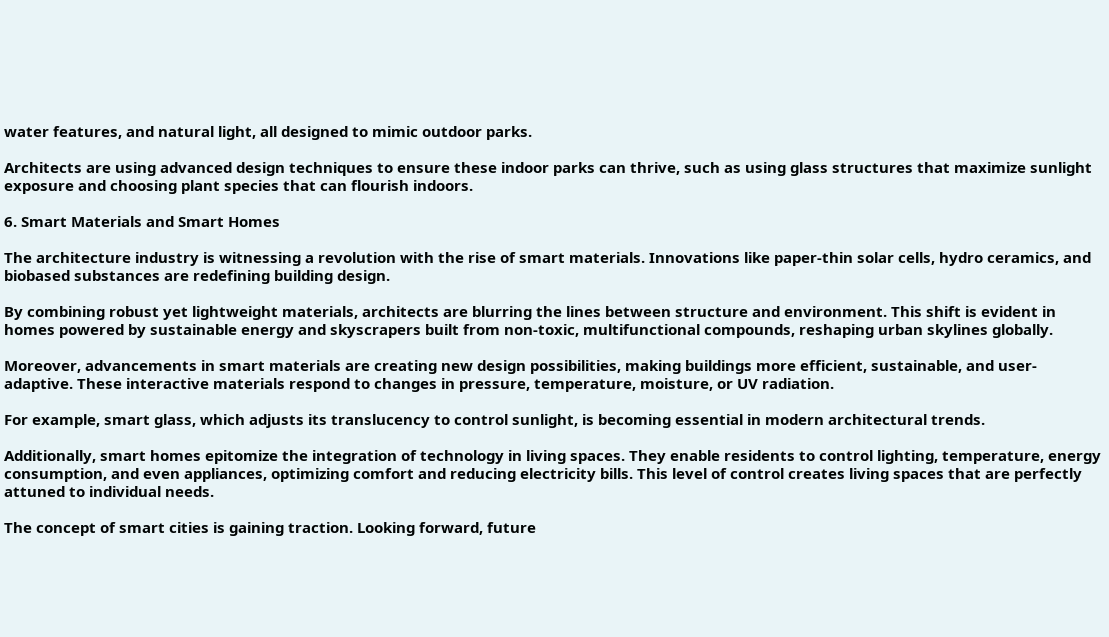water features, and natural light, all designed to mimic outdoor parks.

Architects are using advanced design techniques to ensure these indoor parks can thrive, such as using glass structures that maximize sunlight exposure and choosing plant species that can flourish indoors.

6. Smart Materials and Smart Homes

The architecture industry is witnessing a revolution with the rise of smart materials. Innovations like paper-thin solar cells, hydro ceramics, and biobased substances are redefining building design.

By combining robust yet lightweight materials, architects are blurring the lines between structure and environment. This shift is evident in homes powered by sustainable energy and skyscrapers built from non-toxic, multifunctional compounds, reshaping urban skylines globally.

Moreover, advancements in smart materials are creating new design possibilities, making buildings more efficient, sustainable, and user-adaptive. These interactive materials respond to changes in pressure, temperature, moisture, or UV radiation.

For example, smart glass, which adjusts its translucency to control sunlight, is becoming essential in modern architectural trends.

Additionally, smart homes epitomize the integration of technology in living spaces. They enable residents to control lighting, temperature, energy consumption, and even appliances, optimizing comfort and reducing electricity bills. This level of control creates living spaces that are perfectly attuned to individual needs.

The concept of smart cities is gaining traction. Looking forward, future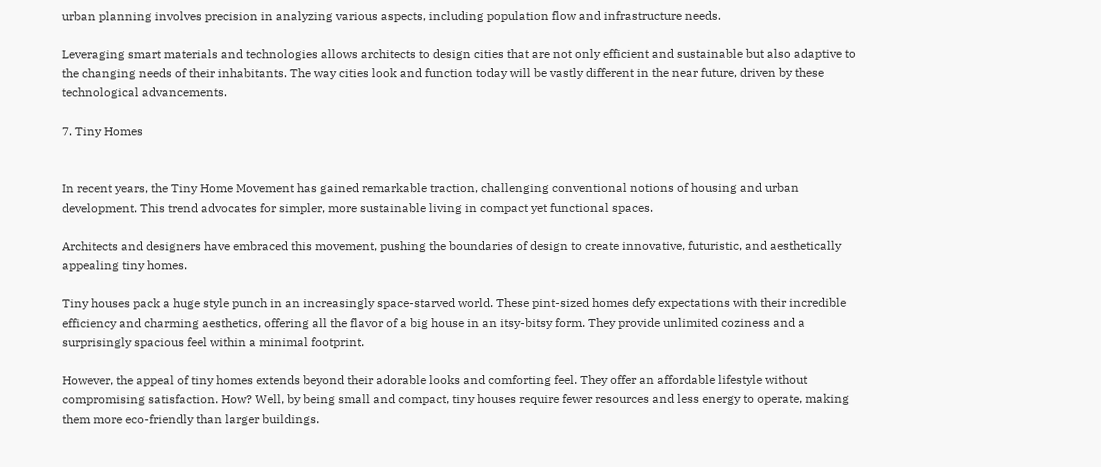urban planning involves precision in analyzing various aspects, including population flow and infrastructure needs.

Leveraging smart materials and technologies allows architects to design cities that are not only efficient and sustainable but also adaptive to the changing needs of their inhabitants. The way cities look and function today will be vastly different in the near future, driven by these technological advancements.

7. Tiny Homes


In recent years, the Tiny Home Movement has gained remarkable traction, challenging conventional notions of housing and urban development. This trend advocates for simpler, more sustainable living in compact yet functional spaces.

Architects and designers have embraced this movement, pushing the boundaries of design to create innovative, futuristic, and aesthetically appealing tiny homes.

Tiny houses pack a huge style punch in an increasingly space-starved world. These pint-sized homes defy expectations with their incredible efficiency and charming aesthetics, offering all the flavor of a big house in an itsy-bitsy form. They provide unlimited coziness and a surprisingly spacious feel within a minimal footprint.

However, the appeal of tiny homes extends beyond their adorable looks and comforting feel. They offer an affordable lifestyle without compromising satisfaction. How? Well, by being small and compact, tiny houses require fewer resources and less energy to operate, making them more eco-friendly than larger buildings.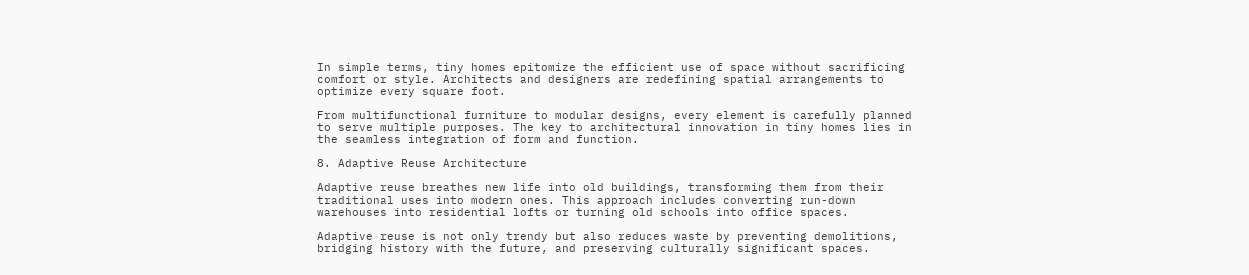In simple terms, tiny homes epitomize the efficient use of space without sacrificing comfort or style. Architects and designers are redefining spatial arrangements to optimize every square foot.

From multifunctional furniture to modular designs, every element is carefully planned to serve multiple purposes. The key to architectural innovation in tiny homes lies in the seamless integration of form and function.

8. Adaptive Reuse Architecture

Adaptive reuse breathes new life into old buildings, transforming them from their traditional uses into modern ones. This approach includes converting run-down warehouses into residential lofts or turning old schools into office spaces.

Adaptive reuse is not only trendy but also reduces waste by preventing demolitions, bridging history with the future, and preserving culturally significant spaces.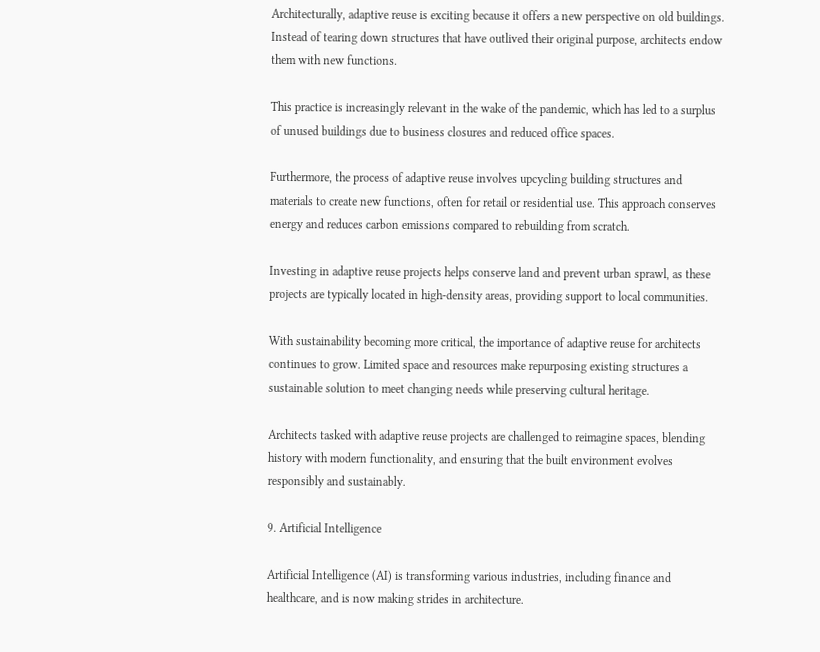Architecturally, adaptive reuse is exciting because it offers a new perspective on old buildings. Instead of tearing down structures that have outlived their original purpose, architects endow them with new functions.

This practice is increasingly relevant in the wake of the pandemic, which has led to a surplus of unused buildings due to business closures and reduced office spaces.

Furthermore, the process of adaptive reuse involves upcycling building structures and materials to create new functions, often for retail or residential use. This approach conserves energy and reduces carbon emissions compared to rebuilding from scratch.

Investing in adaptive reuse projects helps conserve land and prevent urban sprawl, as these projects are typically located in high-density areas, providing support to local communities.

With sustainability becoming more critical, the importance of adaptive reuse for architects continues to grow. Limited space and resources make repurposing existing structures a sustainable solution to meet changing needs while preserving cultural heritage.

Architects tasked with adaptive reuse projects are challenged to reimagine spaces, blending history with modern functionality, and ensuring that the built environment evolves responsibly and sustainably.

9. Artificial Intelligence

Artificial Intelligence (AI) is transforming various industries, including finance and healthcare, and is now making strides in architecture.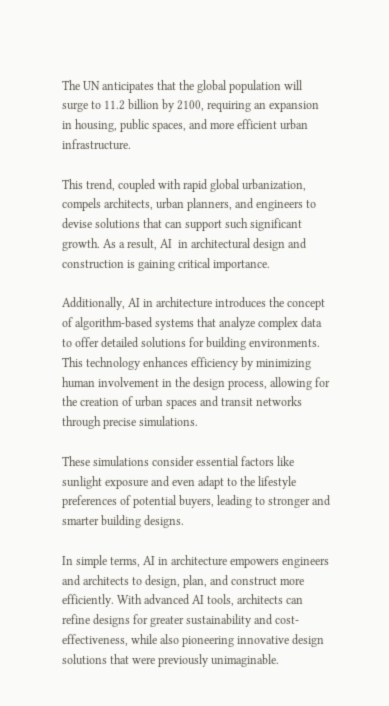The UN anticipates that the global population will surge to 11.2 billion by 2100, requiring an expansion in housing, public spaces, and more efficient urban infrastructure.

This trend, coupled with rapid global urbanization, compels architects, urban planners, and engineers to devise solutions that can support such significant growth. As a result, AI  in architectural design and construction is gaining critical importance.

Additionally, AI in architecture introduces the concept of algorithm-based systems that analyze complex data to offer detailed solutions for building environments. This technology enhances efficiency by minimizing human involvement in the design process, allowing for the creation of urban spaces and transit networks through precise simulations.

These simulations consider essential factors like sunlight exposure and even adapt to the lifestyle preferences of potential buyers, leading to stronger and smarter building designs.

In simple terms, AI in architecture empowers engineers and architects to design, plan, and construct more efficiently. With advanced AI tools, architects can refine designs for greater sustainability and cost-effectiveness, while also pioneering innovative design solutions that were previously unimaginable.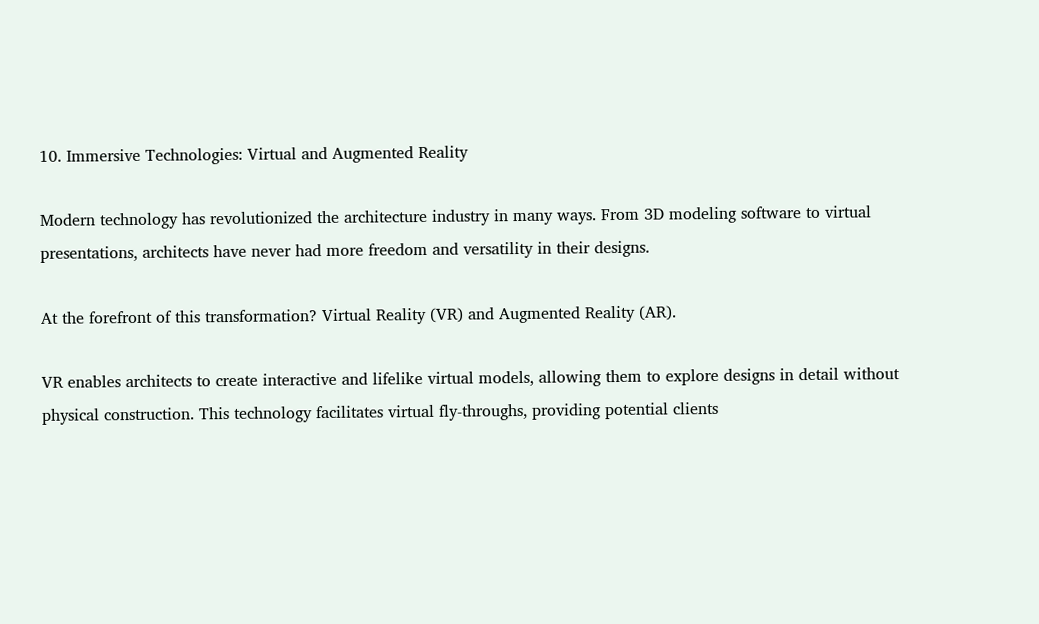10. Immersive Technologies: Virtual and Augmented Reality

Modern technology has revolutionized the architecture industry in many ways. From 3D modeling software to virtual presentations, architects have never had more freedom and versatility in their designs.

At the forefront of this transformation? Virtual Reality (VR) and Augmented Reality (AR).

VR enables architects to create interactive and lifelike virtual models, allowing them to explore designs in detail without physical construction. This technology facilitates virtual fly-throughs, providing potential clients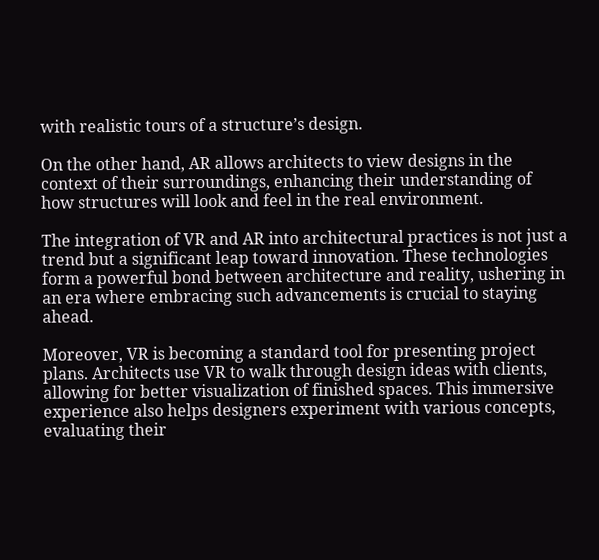with realistic tours of a structure’s design.

On the other hand, AR allows architects to view designs in the context of their surroundings, enhancing their understanding of how structures will look and feel in the real environment.

The integration of VR and AR into architectural practices is not just a trend but a significant leap toward innovation. These technologies form a powerful bond between architecture and reality, ushering in an era where embracing such advancements is crucial to staying ahead.

Moreover, VR is becoming a standard tool for presenting project plans. Architects use VR to walk through design ideas with clients, allowing for better visualization of finished spaces. This immersive experience also helps designers experiment with various concepts, evaluating their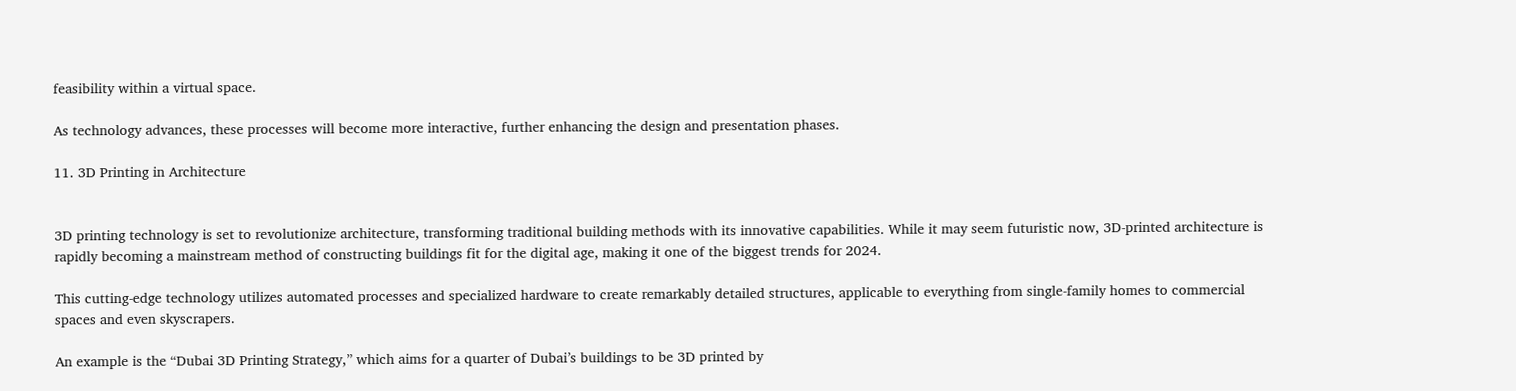feasibility within a virtual space.

As technology advances, these processes will become more interactive, further enhancing the design and presentation phases.

11. 3D Printing in Architecture


3D printing technology is set to revolutionize architecture, transforming traditional building methods with its innovative capabilities. While it may seem futuristic now, 3D-printed architecture is rapidly becoming a mainstream method of constructing buildings fit for the digital age, making it one of the biggest trends for 2024.

This cutting-edge technology utilizes automated processes and specialized hardware to create remarkably detailed structures, applicable to everything from single-family homes to commercial spaces and even skyscrapers.

An example is the “Dubai 3D Printing Strategy,” which aims for a quarter of Dubai’s buildings to be 3D printed by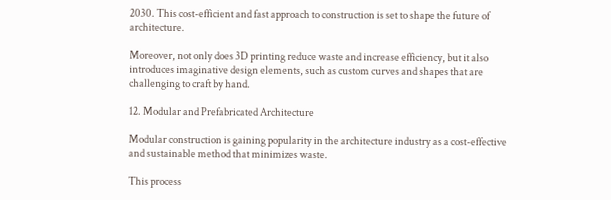2030. This cost-efficient and fast approach to construction is set to shape the future of architecture.

Moreover, not only does 3D printing reduce waste and increase efficiency, but it also introduces imaginative design elements, such as custom curves and shapes that are challenging to craft by hand.

12. Modular and Prefabricated Architecture

Modular construction is gaining popularity in the architecture industry as a cost-effective and sustainable method that minimizes waste.

This process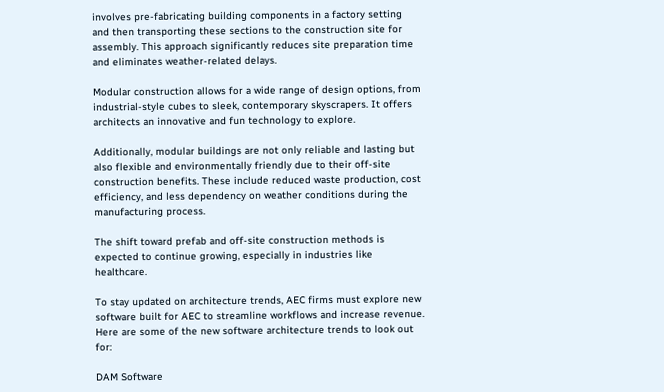involves pre-fabricating building components in a factory setting and then transporting these sections to the construction site for assembly. This approach significantly reduces site preparation time and eliminates weather-related delays.

Modular construction allows for a wide range of design options, from industrial-style cubes to sleek, contemporary skyscrapers. It offers architects an innovative and fun technology to explore.

Additionally, modular buildings are not only reliable and lasting but also flexible and environmentally friendly due to their off-site construction benefits. These include reduced waste production, cost efficiency, and less dependency on weather conditions during the manufacturing process.

The shift toward prefab and off-site construction methods is expected to continue growing, especially in industries like healthcare.

To stay updated on architecture trends, AEC firms must explore new software built for AEC to streamline workflows and increase revenue. Here are some of the new software architecture trends to look out for:

DAM Software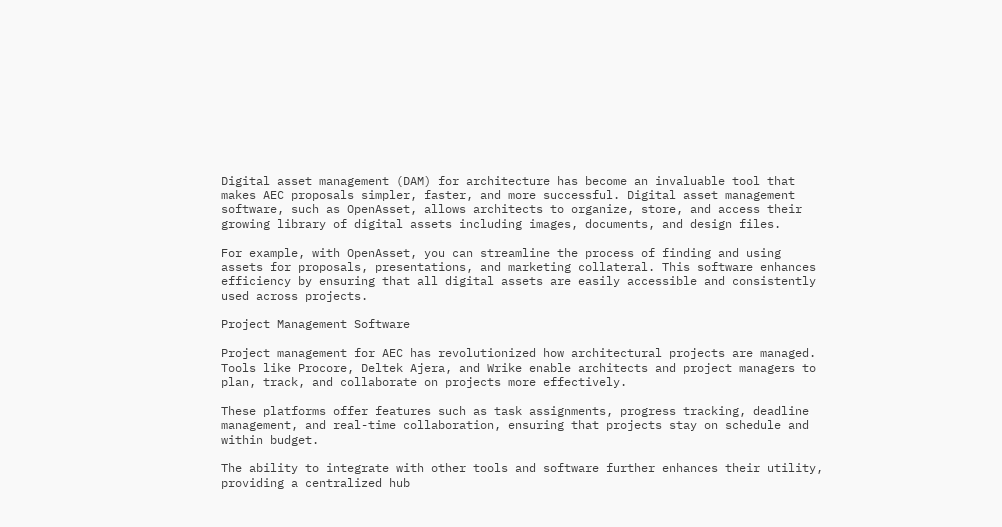Digital asset management (DAM) for architecture has become an invaluable tool that makes AEC proposals simpler, faster, and more successful. Digital asset management software, such as OpenAsset, allows architects to organize, store, and access their growing library of digital assets including images, documents, and design files.

For example, with OpenAsset, you can streamline the process of finding and using assets for proposals, presentations, and marketing collateral. This software enhances efficiency by ensuring that all digital assets are easily accessible and consistently used across projects.

Project Management Software

Project management for AEC has revolutionized how architectural projects are managed. Tools like Procore, Deltek Ajera, and Wrike enable architects and project managers to plan, track, and collaborate on projects more effectively.

These platforms offer features such as task assignments, progress tracking, deadline management, and real-time collaboration, ensuring that projects stay on schedule and within budget.

The ability to integrate with other tools and software further enhances their utility, providing a centralized hub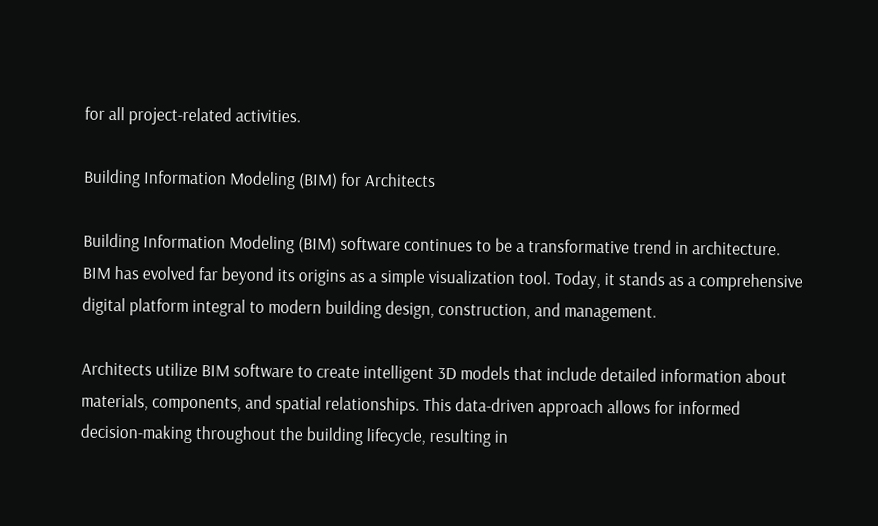for all project-related activities.

Building Information Modeling (BIM) for Architects

Building Information Modeling (BIM) software continues to be a transformative trend in architecture. BIM has evolved far beyond its origins as a simple visualization tool. Today, it stands as a comprehensive digital platform integral to modern building design, construction, and management.

Architects utilize BIM software to create intelligent 3D models that include detailed information about materials, components, and spatial relationships. This data-driven approach allows for informed decision-making throughout the building lifecycle, resulting in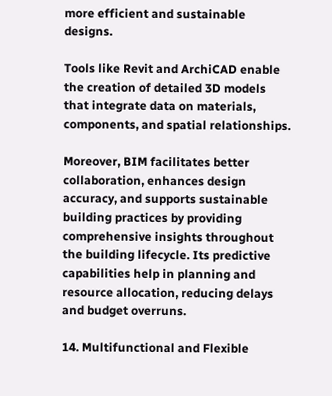more efficient and sustainable designs.

Tools like Revit and ArchiCAD enable the creation of detailed 3D models that integrate data on materials, components, and spatial relationships.

Moreover, BIM facilitates better collaboration, enhances design accuracy, and supports sustainable building practices by providing comprehensive insights throughout the building lifecycle. Its predictive capabilities help in planning and resource allocation, reducing delays and budget overruns.

14. Multifunctional and Flexible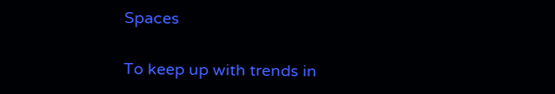Spaces

To keep up with trends in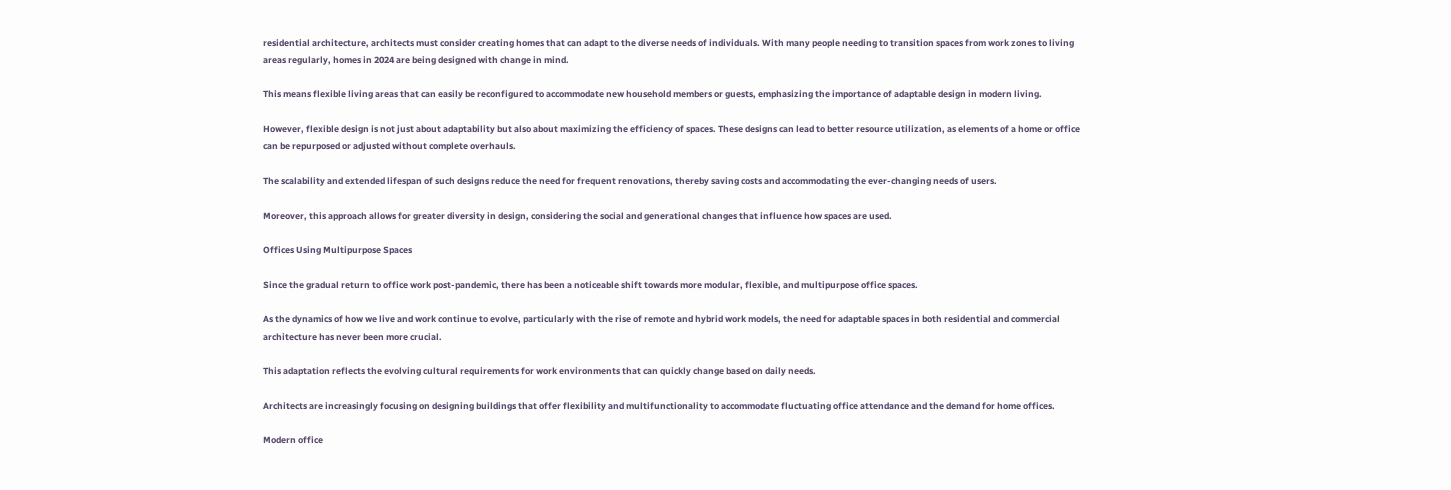residential architecture, architects must consider creating homes that can adapt to the diverse needs of individuals. With many people needing to transition spaces from work zones to living areas regularly, homes in 2024 are being designed with change in mind.

This means flexible living areas that can easily be reconfigured to accommodate new household members or guests, emphasizing the importance of adaptable design in modern living.

However, flexible design is not just about adaptability but also about maximizing the efficiency of spaces. These designs can lead to better resource utilization, as elements of a home or office can be repurposed or adjusted without complete overhauls.

The scalability and extended lifespan of such designs reduce the need for frequent renovations, thereby saving costs and accommodating the ever-changing needs of users.

Moreover, this approach allows for greater diversity in design, considering the social and generational changes that influence how spaces are used.

Offices Using Multipurpose Spaces

Since the gradual return to office work post-pandemic, there has been a noticeable shift towards more modular, flexible, and multipurpose office spaces.

As the dynamics of how we live and work continue to evolve, particularly with the rise of remote and hybrid work models, the need for adaptable spaces in both residential and commercial architecture has never been more crucial.

This adaptation reflects the evolving cultural requirements for work environments that can quickly change based on daily needs.

Architects are increasingly focusing on designing buildings that offer flexibility and multifunctionality to accommodate fluctuating office attendance and the demand for home offices.

Modern office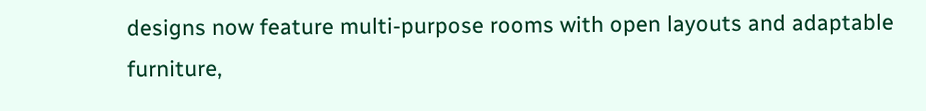designs now feature multi-purpose rooms with open layouts and adaptable furniture,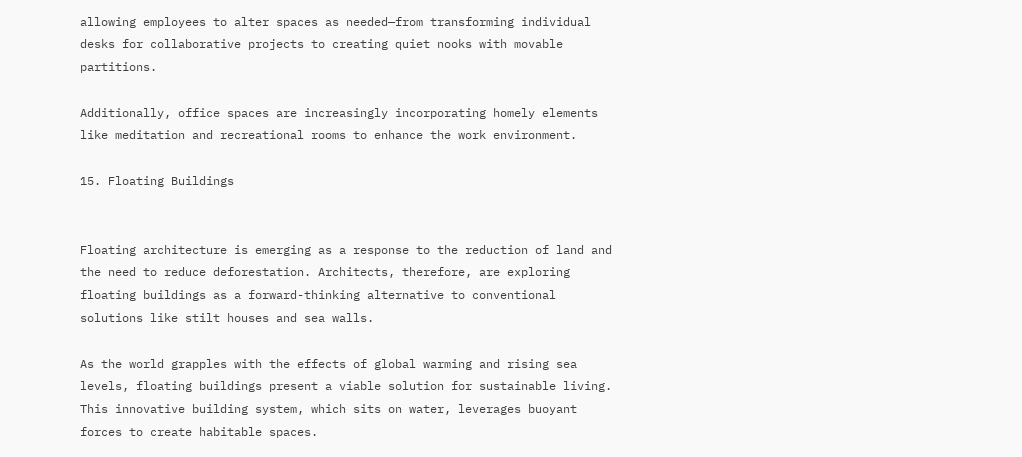allowing employees to alter spaces as needed—from transforming individual desks for collaborative projects to creating quiet nooks with movable partitions.

Additionally, office spaces are increasingly incorporating homely elements like meditation and recreational rooms to enhance the work environment.

15. Floating Buildings


Floating architecture is emerging as a response to the reduction of land and the need to reduce deforestation. Architects, therefore, are exploring floating buildings as a forward-thinking alternative to conventional solutions like stilt houses and sea walls.

As the world grapples with the effects of global warming and rising sea levels, floating buildings present a viable solution for sustainable living. This innovative building system, which sits on water, leverages buoyant forces to create habitable spaces.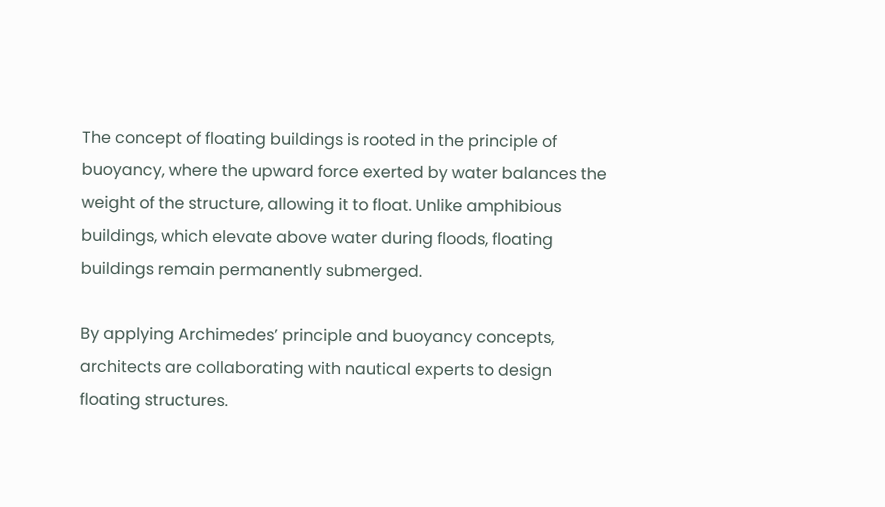The concept of floating buildings is rooted in the principle of buoyancy, where the upward force exerted by water balances the weight of the structure, allowing it to float. Unlike amphibious buildings, which elevate above water during floods, floating buildings remain permanently submerged.

By applying Archimedes’ principle and buoyancy concepts, architects are collaborating with nautical experts to design floating structures.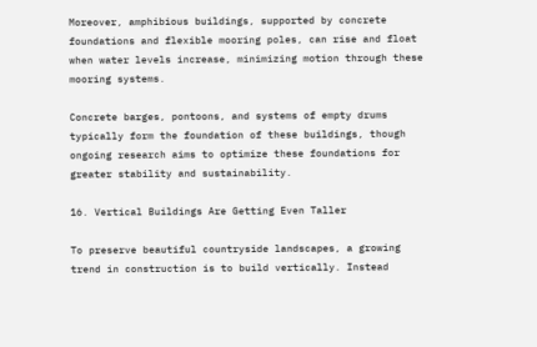Moreover, amphibious buildings, supported by concrete foundations and flexible mooring poles, can rise and float when water levels increase, minimizing motion through these mooring systems.

Concrete barges, pontoons, and systems of empty drums typically form the foundation of these buildings, though ongoing research aims to optimize these foundations for greater stability and sustainability.

16. Vertical Buildings Are Getting Even Taller

To preserve beautiful countryside landscapes, a growing trend in construction is to build vertically. Instead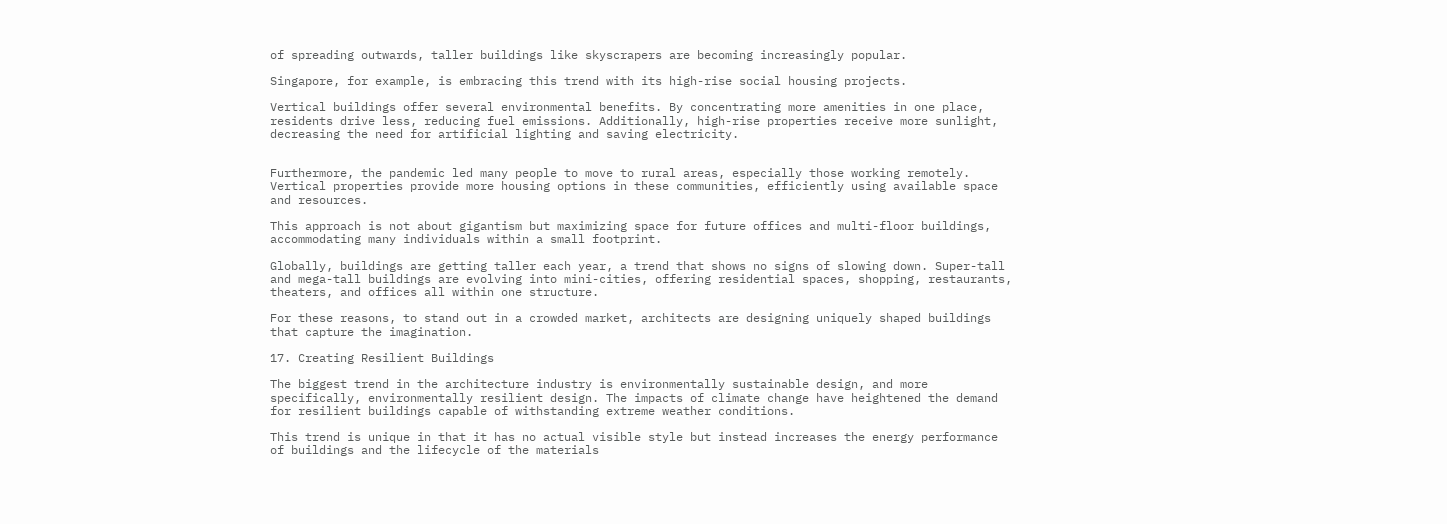of spreading outwards, taller buildings like skyscrapers are becoming increasingly popular.

Singapore, for example, is embracing this trend with its high-rise social housing projects.

Vertical buildings offer several environmental benefits. By concentrating more amenities in one place, residents drive less, reducing fuel emissions. Additionally, high-rise properties receive more sunlight, decreasing the need for artificial lighting and saving electricity.


Furthermore, the pandemic led many people to move to rural areas, especially those working remotely. Vertical properties provide more housing options in these communities, efficiently using available space and resources.

This approach is not about gigantism but maximizing space for future offices and multi-floor buildings, accommodating many individuals within a small footprint.

Globally, buildings are getting taller each year, a trend that shows no signs of slowing down. Super-tall and mega-tall buildings are evolving into mini-cities, offering residential spaces, shopping, restaurants, theaters, and offices all within one structure.

For these reasons, to stand out in a crowded market, architects are designing uniquely shaped buildings that capture the imagination.

17. Creating Resilient Buildings

The biggest trend in the architecture industry is environmentally sustainable design, and more specifically, environmentally resilient design. The impacts of climate change have heightened the demand for resilient buildings capable of withstanding extreme weather conditions.

This trend is unique in that it has no actual visible style but instead increases the energy performance of buildings and the lifecycle of the materials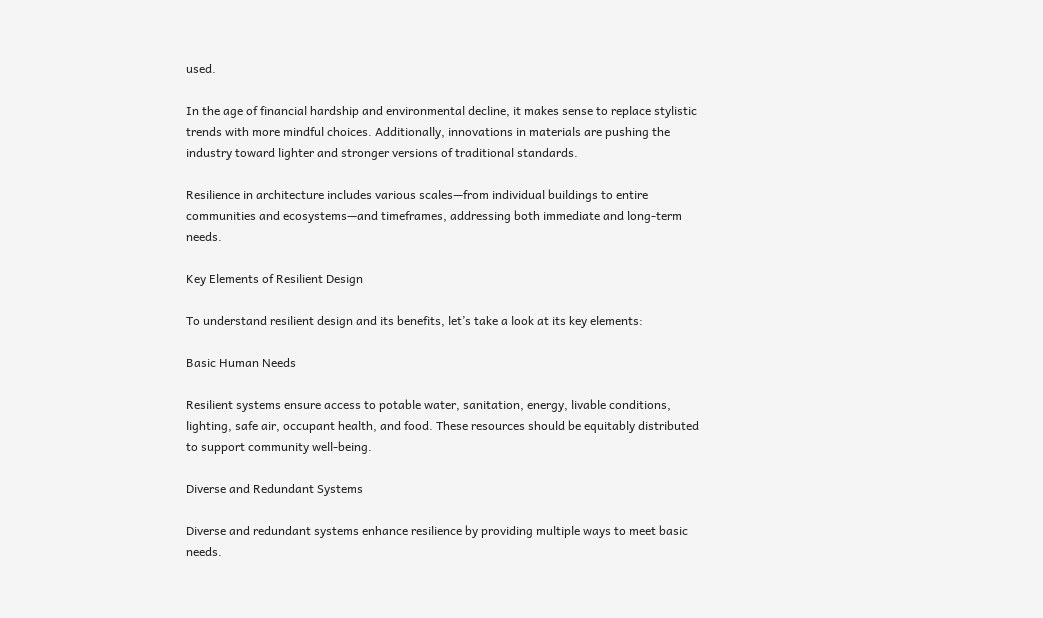used.

In the age of financial hardship and environmental decline, it makes sense to replace stylistic trends with more mindful choices. Additionally, innovations in materials are pushing the industry toward lighter and stronger versions of traditional standards.

Resilience in architecture includes various scales—from individual buildings to entire communities and ecosystems—and timeframes, addressing both immediate and long-term needs.

Key Elements of Resilient Design

To understand resilient design and its benefits, let’s take a look at its key elements:

Basic Human Needs

Resilient systems ensure access to potable water, sanitation, energy, livable conditions, lighting, safe air, occupant health, and food. These resources should be equitably distributed to support community well-being.

Diverse and Redundant Systems

Diverse and redundant systems enhance resilience by providing multiple ways to meet basic needs.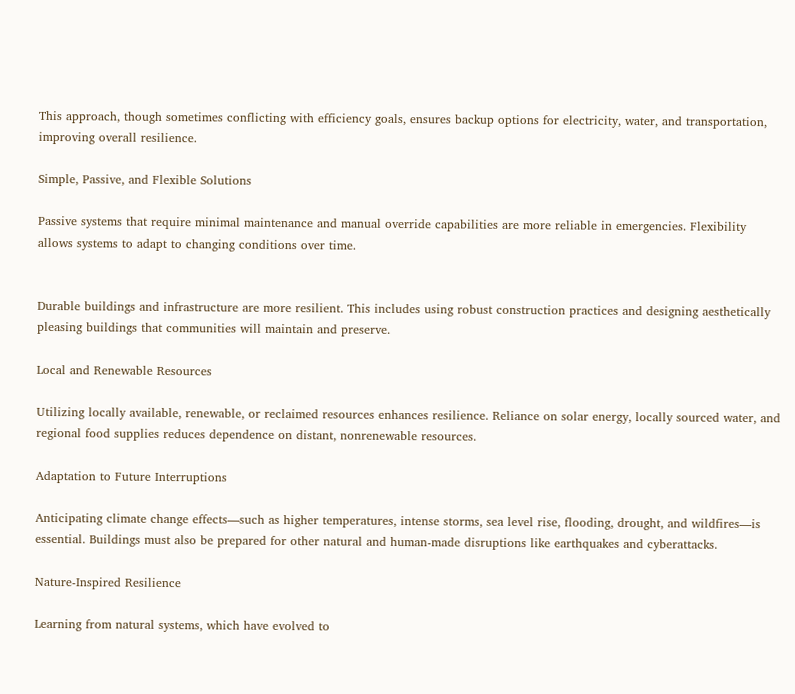This approach, though sometimes conflicting with efficiency goals, ensures backup options for electricity, water, and transportation, improving overall resilience.

Simple, Passive, and Flexible Solutions

Passive systems that require minimal maintenance and manual override capabilities are more reliable in emergencies. Flexibility allows systems to adapt to changing conditions over time.


Durable buildings and infrastructure are more resilient. This includes using robust construction practices and designing aesthetically pleasing buildings that communities will maintain and preserve.

Local and Renewable Resources

Utilizing locally available, renewable, or reclaimed resources enhances resilience. Reliance on solar energy, locally sourced water, and regional food supplies reduces dependence on distant, nonrenewable resources.

Adaptation to Future Interruptions

Anticipating climate change effects—such as higher temperatures, intense storms, sea level rise, flooding, drought, and wildfires—is essential. Buildings must also be prepared for other natural and human-made disruptions like earthquakes and cyberattacks.

Nature-Inspired Resilience

Learning from natural systems, which have evolved to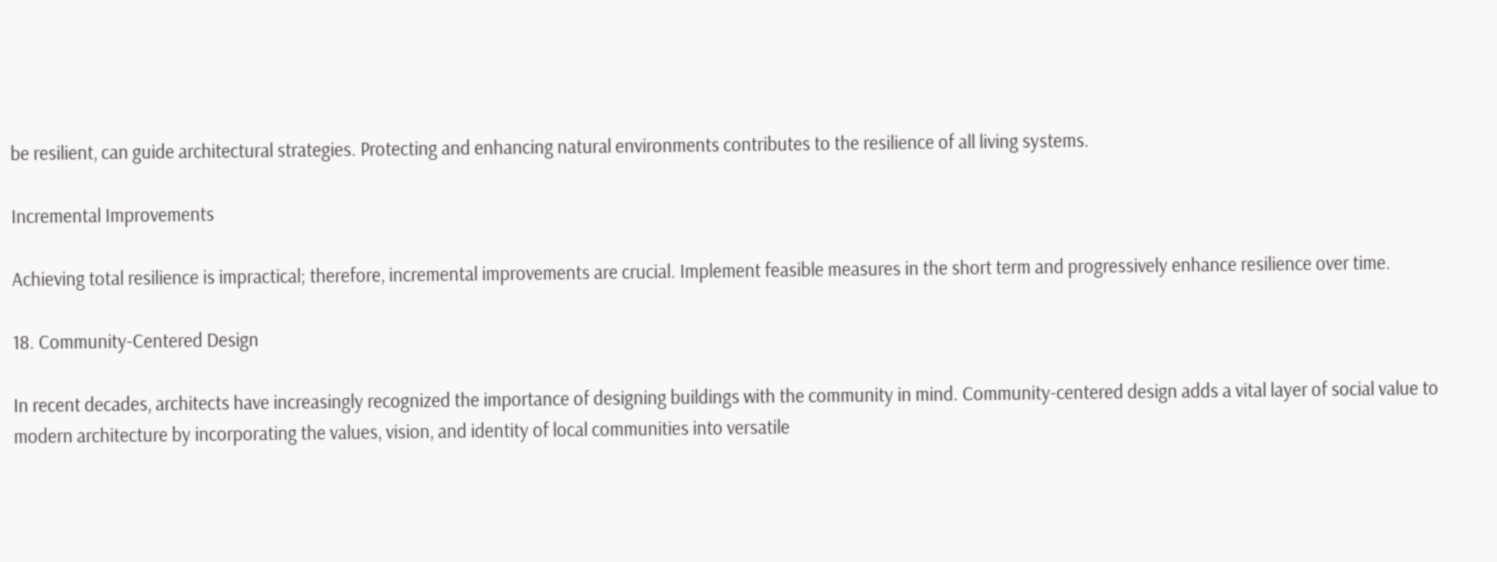be resilient, can guide architectural strategies. Protecting and enhancing natural environments contributes to the resilience of all living systems.

Incremental Improvements

Achieving total resilience is impractical; therefore, incremental improvements are crucial. Implement feasible measures in the short term and progressively enhance resilience over time.

18. Community-Centered Design

In recent decades, architects have increasingly recognized the importance of designing buildings with the community in mind. Community-centered design adds a vital layer of social value to modern architecture by incorporating the values, vision, and identity of local communities into versatile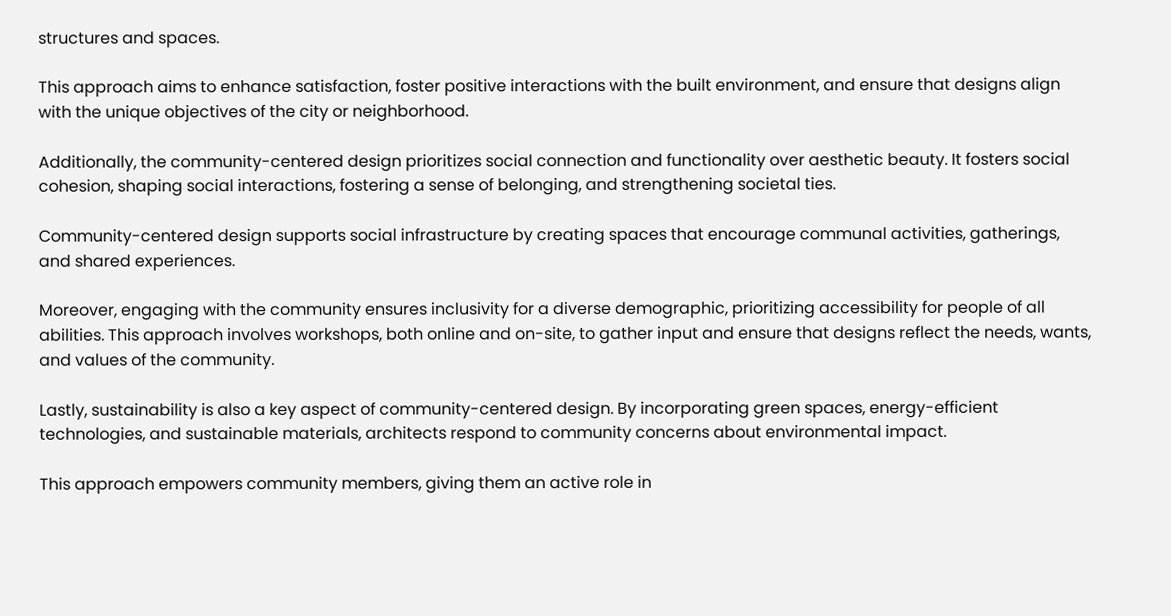structures and spaces.

This approach aims to enhance satisfaction, foster positive interactions with the built environment, and ensure that designs align with the unique objectives of the city or neighborhood.

Additionally, the community-centered design prioritizes social connection and functionality over aesthetic beauty. It fosters social cohesion, shaping social interactions, fostering a sense of belonging, and strengthening societal ties.

Community-centered design supports social infrastructure by creating spaces that encourage communal activities, gatherings, and shared experiences.

Moreover, engaging with the community ensures inclusivity for a diverse demographic, prioritizing accessibility for people of all abilities. This approach involves workshops, both online and on-site, to gather input and ensure that designs reflect the needs, wants, and values of the community.

Lastly, sustainability is also a key aspect of community-centered design. By incorporating green spaces, energy-efficient technologies, and sustainable materials, architects respond to community concerns about environmental impact.

This approach empowers community members, giving them an active role in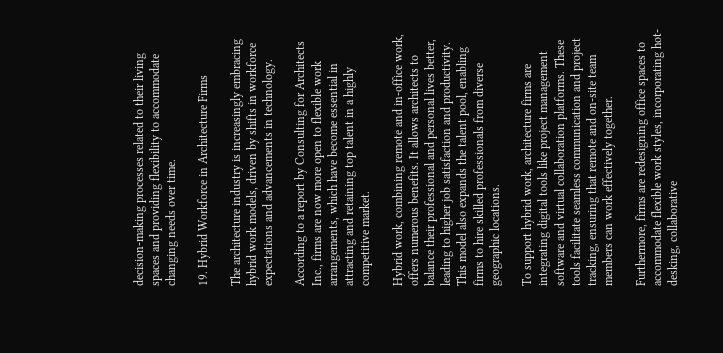decision-making processes related to their living spaces and providing flexibility to accommodate changing needs over time.

19. Hybrid Workforce in Architecture Firms

The architecture industry is increasingly embracing hybrid work models, driven by shifts in workforce expectations and advancements in technology.

According to a report by Consulting for Architects Inc., firms are now more open to flexible work arrangements, which have become essential in attracting and retaining top talent in a highly competitive market.

Hybrid work, combining remote and in-office work, offers numerous benefits. It allows architects to balance their professional and personal lives better, leading to higher job satisfaction and productivity. This model also expands the talent pool, enabling firms to hire skilled professionals from diverse geographic locations.

To support hybrid work, architecture firms are integrating digital tools like project management software and virtual collaboration platforms. These tools facilitate seamless communication and project tracking, ensuring that remote and on-site team members can work effectively together.

Furthermore, firms are redesigning office spaces to accommodate flexible work styles, incorporating hot-desking, collaborative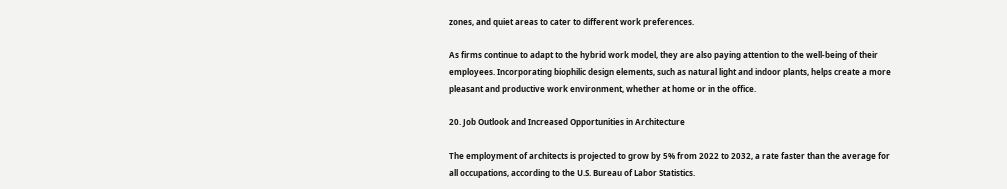zones, and quiet areas to cater to different work preferences.

As firms continue to adapt to the hybrid work model, they are also paying attention to the well-being of their employees. Incorporating biophilic design elements, such as natural light and indoor plants, helps create a more pleasant and productive work environment, whether at home or in the office.

20. Job Outlook and Increased Opportunities in Architecture

The employment of architects is projected to grow by 5% from 2022 to 2032, a rate faster than the average for all occupations, according to the U.S. Bureau of Labor Statistics.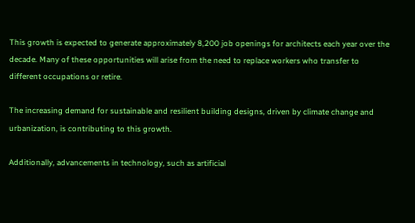This growth is expected to generate approximately 8,200 job openings for architects each year over the decade. Many of these opportunities will arise from the need to replace workers who transfer to different occupations or retire.

The increasing demand for sustainable and resilient building designs, driven by climate change and urbanization, is contributing to this growth.

Additionally, advancements in technology, such as artificial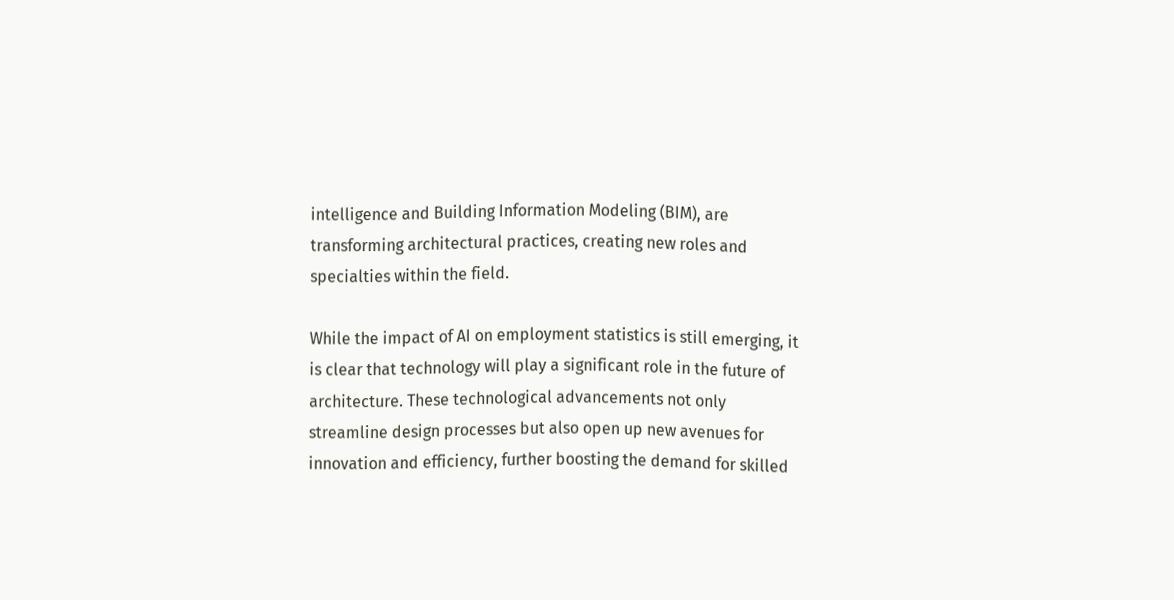intelligence and Building Information Modeling (BIM), are transforming architectural practices, creating new roles and specialties within the field.

While the impact of AI on employment statistics is still emerging, it is clear that technology will play a significant role in the future of architecture. These technological advancements not only streamline design processes but also open up new avenues for innovation and efficiency, further boosting the demand for skilled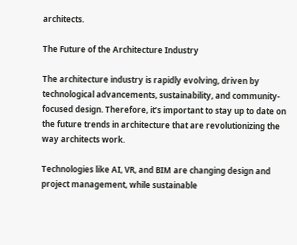architects.

The Future of the Architecture Industry

The architecture industry is rapidly evolving, driven by technological advancements, sustainability, and community-focused design. Therefore, it’s important to stay up to date on the future trends in architecture that are revolutionizing the way architects work.

Technologies like AI, VR, and BIM are changing design and project management, while sustainable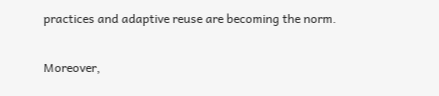practices and adaptive reuse are becoming the norm.

Moreover,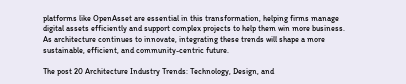platforms like OpenAsset are essential in this transformation, helping firms manage digital assets efficiently and support complex projects to help them win more business. As architecture continues to innovate, integrating these trends will shape a more sustainable, efficient, and community-centric future.

The post 20 Architecture Industry Trends: Technology, Design, and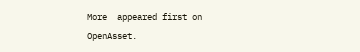More  appeared first on OpenAsset.